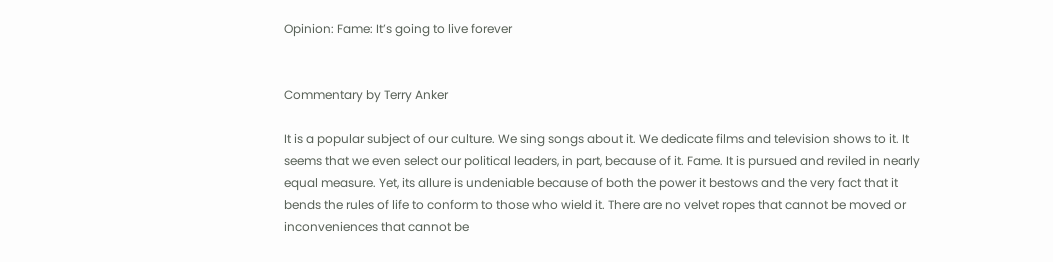Opinion: Fame: It’s going to live forever


Commentary by Terry Anker

It is a popular subject of our culture. We sing songs about it. We dedicate films and television shows to it. It seems that we even select our political leaders, in part, because of it. Fame. It is pursued and reviled in nearly equal measure. Yet, its allure is undeniable because of both the power it bestows and the very fact that it bends the rules of life to conform to those who wield it. There are no velvet ropes that cannot be moved or inconveniences that cannot be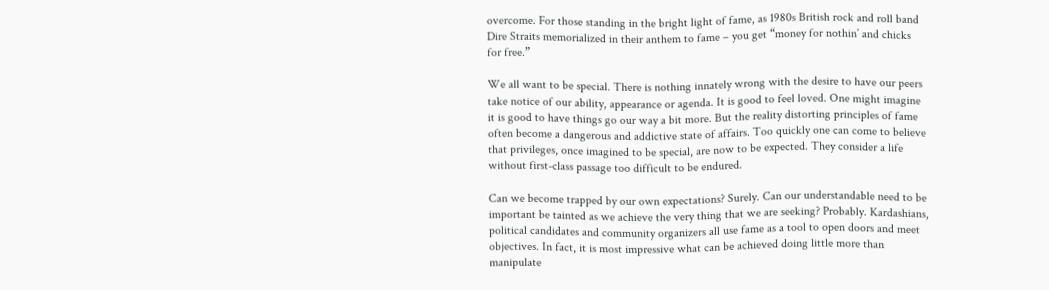overcome. For those standing in the bright light of fame, as 1980s British rock and roll band Dire Straits memorialized in their anthem to fame – you get “money for nothin’ and chicks for free.”

We all want to be special. There is nothing innately wrong with the desire to have our peers take notice of our ability, appearance or agenda. It is good to feel loved. One might imagine it is good to have things go our way a bit more. But the reality distorting principles of fame often become a dangerous and addictive state of affairs. Too quickly one can come to believe that privileges, once imagined to be special, are now to be expected. They consider a life without first-class passage too difficult to be endured.

Can we become trapped by our own expectations? Surely. Can our understandable need to be important be tainted as we achieve the very thing that we are seeking? Probably. Kardashians, political candidates and community organizers all use fame as a tool to open doors and meet objectives. In fact, it is most impressive what can be achieved doing little more than manipulate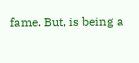fame. But, is being a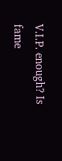V.I.P. enough? Is fame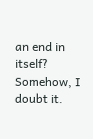an end in itself? Somehow, I doubt it.